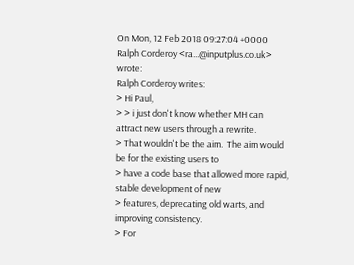On Mon, 12 Feb 2018 09:27:04 +0000 Ralph Corderoy <ra...@inputplus.co.uk> wrote:
Ralph Corderoy writes:
> Hi Paul,
> > i just don't know whether MH can attract new users through a rewrite.
> That wouldn't be the aim.  The aim would be for the existing users to
> have a code base that allowed more rapid, stable development of new
> features, deprecating old warts, and improving consistency.
> For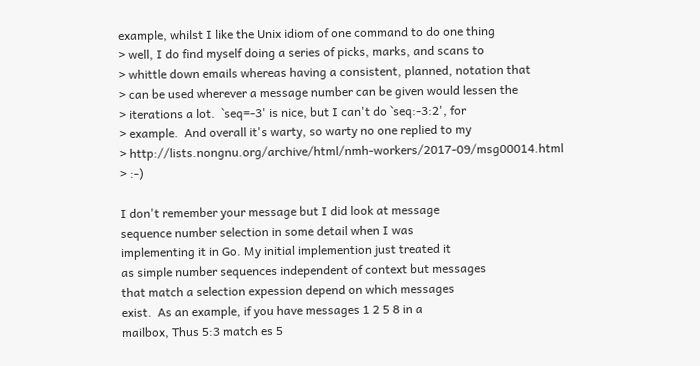example, whilst I like the Unix idiom of one command to do one thing
> well, I do find myself doing a series of picks, marks, and scans to
> whittle down emails whereas having a consistent, planned, notation that
> can be used wherever a message number can be given would lessen the
> iterations a lot.  `seq=-3' is nice, but I can't do `seq:-3:2', for
> example.  And overall it's warty, so warty no one replied to my
> http://lists.nongnu.org/archive/html/nmh-workers/2017-09/msg00014.html
> :-)

I don't remember your message but I did look at message
sequence number selection in some detail when I was
implementing it in Go. My initial implemention just treated it
as simple number sequences independent of context but messages
that match a selection expession depend on which messages
exist.  As an example, if you have messages 1 2 5 8 in a
mailbox, Thus 5:3 match es 5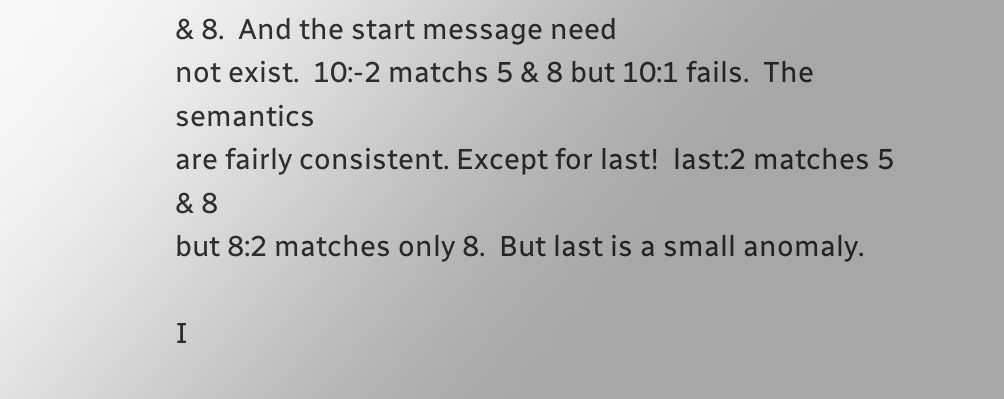& 8.  And the start message need
not exist.  10:-2 matchs 5 & 8 but 10:1 fails.  The semantics
are fairly consistent. Except for last!  last:2 matches 5 & 8
but 8:2 matches only 8.  But last is a small anomaly.

I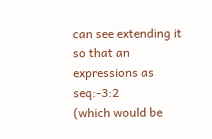can see extending it so that an expressions as seq:-3:2
(which would be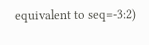equivalent to seq=-3:2)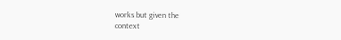works but given the
context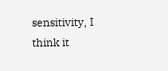sensitivity, I think it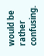would be rather confusing.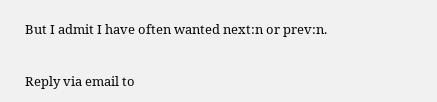But I admit I have often wanted next:n or prev:n.


Reply via email to